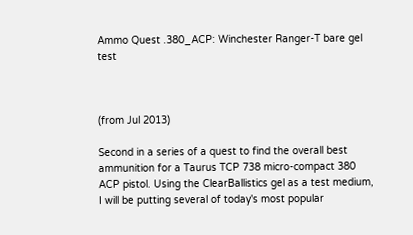Ammo Quest .380_ACP: Winchester Ranger-T bare gel test



(from Jul 2013)

Second in a series of a quest to find the overall best ammunition for a Taurus TCP 738 micro-compact 380 ACP pistol. Using the ClearBallistics gel as a test medium, I will be putting several of today's most popular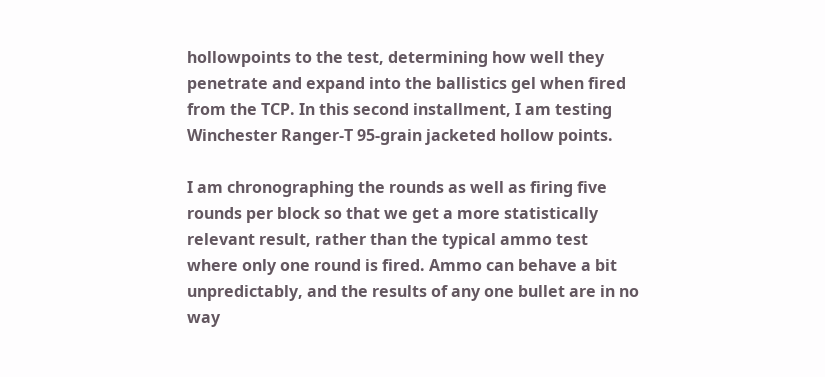hollowpoints to the test, determining how well they penetrate and expand into the ballistics gel when fired from the TCP. In this second installment, I am testing Winchester Ranger-T 95-grain jacketed hollow points.

I am chronographing the rounds as well as firing five rounds per block so that we get a more statistically relevant result, rather than the typical ammo test where only one round is fired. Ammo can behave a bit unpredictably, and the results of any one bullet are in no way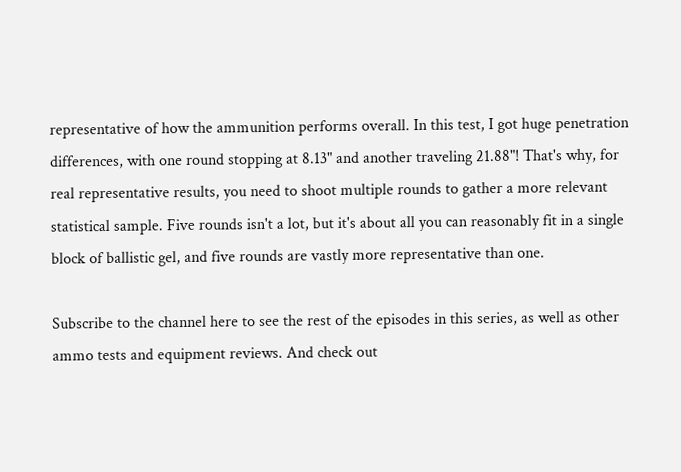representative of how the ammunition performs overall. In this test, I got huge penetration differences, with one round stopping at 8.13" and another traveling 21.88"! That's why, for real representative results, you need to shoot multiple rounds to gather a more relevant statistical sample. Five rounds isn't a lot, but it's about all you can reasonably fit in a single block of ballistic gel, and five rounds are vastly more representative than one.

Subscribe to the channel here to see the rest of the episodes in this series, as well as other ammo tests and equipment reviews. And check out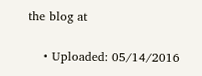the blog at

    • Uploaded: 05/14/2016